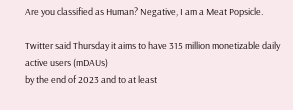Are you classified as Human? Negative, I am a Meat Popsicle.

Twitter said Thursday it aims to have 315 million monetizable daily active users (mDAUs)
by the end of 2023 and to at least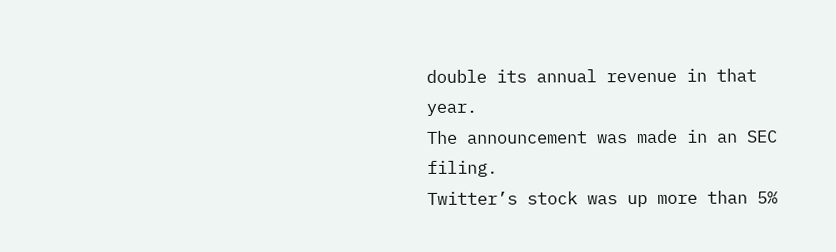double its annual revenue in that year.
The announcement was made in an SEC filing.
Twitter’s stock was up more than 5%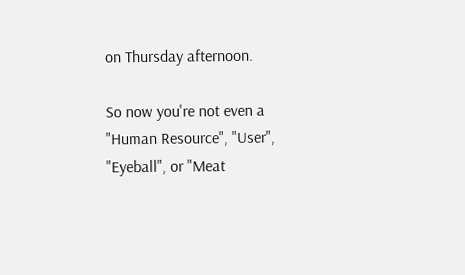on Thursday afternoon.

So now you're not even a "Human Resource", "User", "Eyeball", or "Meat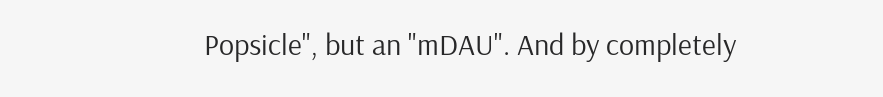Popsicle", but an "mDAU". And by completely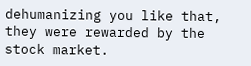dehumanizing you like that, they were rewarded by the stock market.